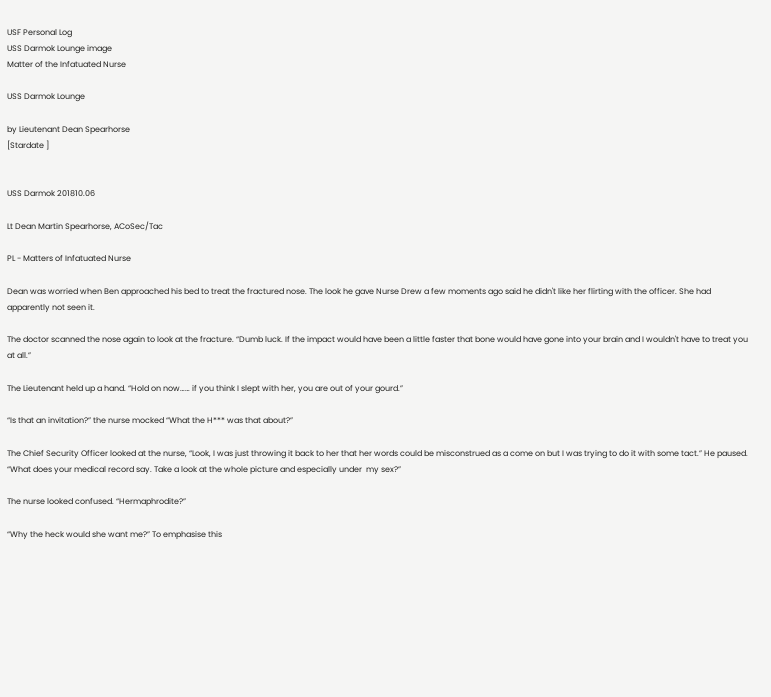USF Personal Log
USS Darmok Lounge image
Matter of the Infatuated Nurse

USS Darmok Lounge

by Lieutenant Dean Spearhorse
[Stardate ]


USS Darmok 201810.06

Lt Dean Martin Spearhorse, ACoSec/Tac

PL - Matters of Infatuated Nurse

Dean was worried when Ben approached his bed to treat the fractured nose. The look he gave Nurse Drew a few moments ago said he didn't like her flirting with the officer. She had apparently not seen it.

The doctor scanned the nose again to look at the fracture. “Dumb luck. If the impact would have been a little faster that bone would have gone into your brain and I wouldn't have to treat you at all.”

The Lieutenant held up a hand. “Hold on now…… if you think I slept with her, you are out of your gourd.”

“Is that an invitation?” the nurse mocked “What the H*** was that about?”

The Chief Security Officer looked at the nurse, “Look, I was just throwing it back to her that her words could be misconstrued as a come on but I was trying to do it with some tact.” He paused. “What does your medical record say. Take a look at the whole picture and especially under  my sex?”

The nurse looked confused. “Hermaphrodite?”

“Why the heck would she want me?” To emphasise this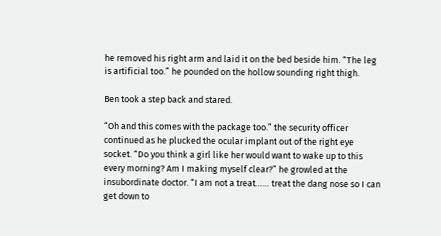he removed his right arm and laid it on the bed beside him. “The leg is artificial too.” he pounded on the hollow sounding right thigh.

Ben took a step back and stared.

“Oh and this comes with the package too.” the security officer continued as he plucked the ocular implant out of the right eye socket. “Do you think a girl like her would want to wake up to this every morning? Am I making myself clear?” he growled at the insubordinate doctor. “I am not a treat…… treat the dang nose so I can get down to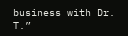business with Dr. T.”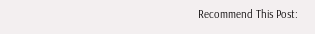Recommend This Post: